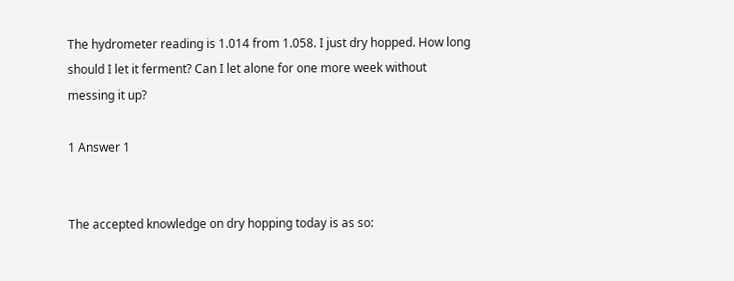The hydrometer reading is 1.014 from 1.058. I just dry hopped. How long should I let it ferment? Can I let alone for one more week without messing it up?

1 Answer 1


The accepted knowledge on dry hopping today is as so: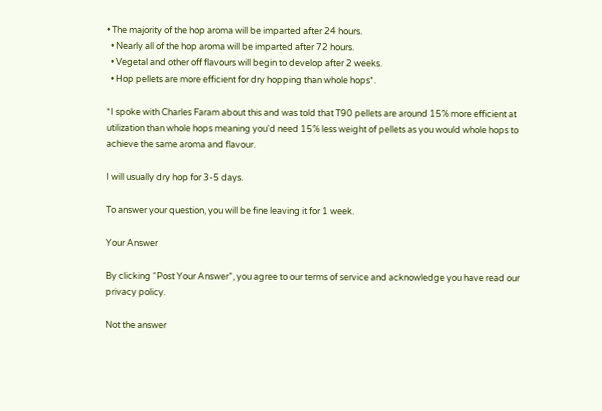• The majority of the hop aroma will be imparted after 24 hours.
  • Nearly all of the hop aroma will be imparted after 72 hours.
  • Vegetal and other off flavours will begin to develop after 2 weeks.
  • Hop pellets are more efficient for dry hopping than whole hops*.

*I spoke with Charles Faram about this and was told that T90 pellets are around 15% more efficient at utilization than whole hops meaning you'd need 15% less weight of pellets as you would whole hops to achieve the same aroma and flavour.

I will usually dry hop for 3-5 days.

To answer your question, you will be fine leaving it for 1 week.

Your Answer

By clicking “Post Your Answer”, you agree to our terms of service and acknowledge you have read our privacy policy.

Not the answer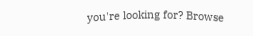you're looking for? Browse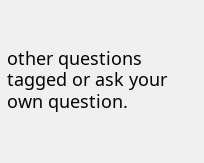other questions tagged or ask your own question.